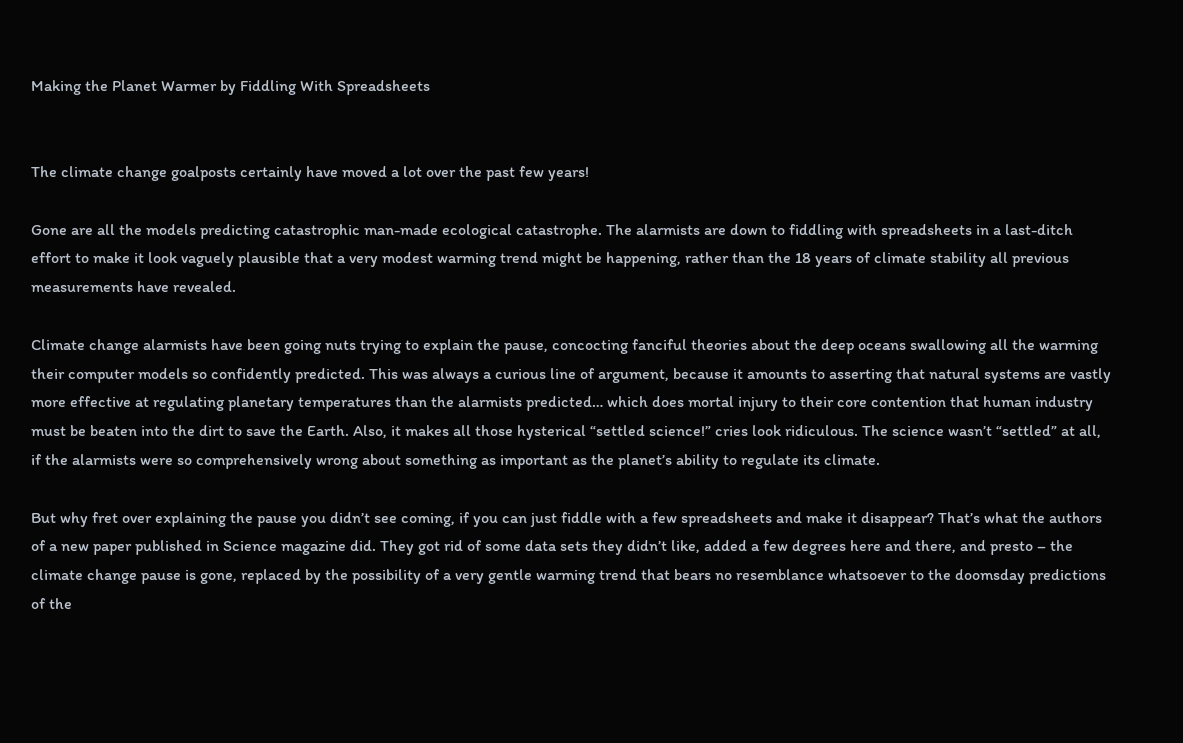Making the Planet Warmer by Fiddling With Spreadsheets


The climate change goalposts certainly have moved a lot over the past few years!

Gone are all the models predicting catastrophic man-made ecological catastrophe. The alarmists are down to fiddling with spreadsheets in a last-ditch effort to make it look vaguely plausible that a very modest warming trend might be happening, rather than the 18 years of climate stability all previous measurements have revealed.

Climate change alarmists have been going nuts trying to explain the pause, concocting fanciful theories about the deep oceans swallowing all the warming their computer models so confidently predicted. This was always a curious line of argument, because it amounts to asserting that natural systems are vastly more effective at regulating planetary temperatures than the alarmists predicted… which does mortal injury to their core contention that human industry must be beaten into the dirt to save the Earth. Also, it makes all those hysterical “settled science!” cries look ridiculous. The science wasn’t “settled” at all, if the alarmists were so comprehensively wrong about something as important as the planet’s ability to regulate its climate.

But why fret over explaining the pause you didn’t see coming, if you can just fiddle with a few spreadsheets and make it disappear? That’s what the authors of a new paper published in Science magazine did. They got rid of some data sets they didn’t like, added a few degrees here and there, and presto – the climate change pause is gone, replaced by the possibility of a very gentle warming trend that bears no resemblance whatsoever to the doomsday predictions of the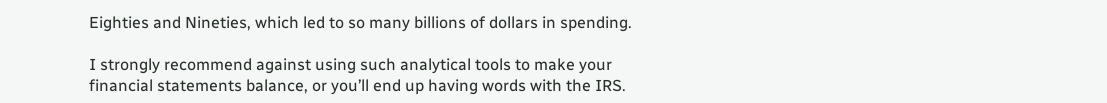Eighties and Nineties, which led to so many billions of dollars in spending.

I strongly recommend against using such analytical tools to make your financial statements balance, or you’ll end up having words with the IRS.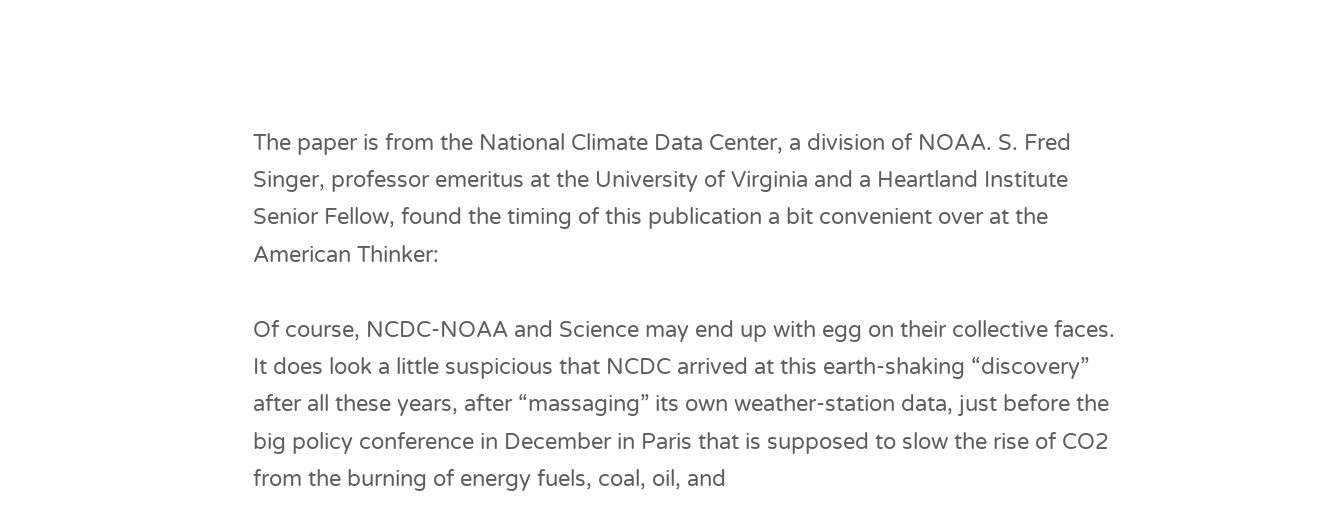The paper is from the National Climate Data Center, a division of NOAA. S. Fred Singer, professor emeritus at the University of Virginia and a Heartland Institute Senior Fellow, found the timing of this publication a bit convenient over at the American Thinker:

Of course, NCDC-NOAA and Science may end up with egg on their collective faces. It does look a little suspicious that NCDC arrived at this earth-shaking “discovery” after all these years, after “massaging” its own weather-station data, just before the big policy conference in December in Paris that is supposed to slow the rise of CO2 from the burning of energy fuels, coal, oil, and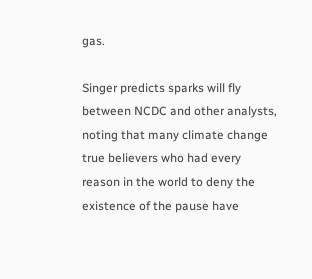gas.

Singer predicts sparks will fly between NCDC and other analysts, noting that many climate change true believers who had every reason in the world to deny the existence of the pause have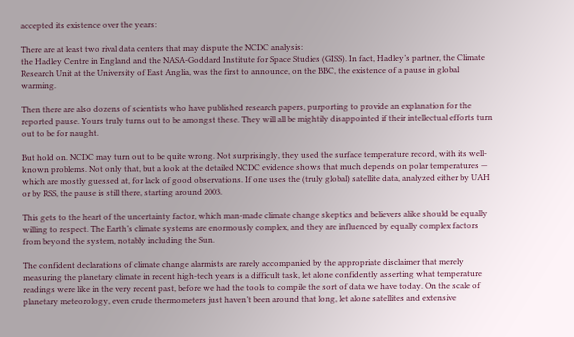accepted its existence over the years:

There are at least two rival data centers that may dispute the NCDC analysis:
the Hadley Centre in England and the NASA-Goddard Institute for Space Studies (GISS). In fact, Hadley’s partner, the Climate Research Unit at the University of East Anglia, was the first to announce, on the BBC, the existence of a pause in global warming.

Then there are also dozens of scientists who have published research papers, purporting to provide an explanation for the reported pause. Yours truly turns out to be amongst these. They will all be mightily disappointed if their intellectual efforts turn out to be for naught.

But hold on. NCDC may turn out to be quite wrong. Not surprisingly, they used the surface temperature record, with its well-known problems. Not only that, but a look at the detailed NCDC evidence shows that much depends on polar temperatures — which are mostly guessed at, for lack of good observations. If one uses the (truly global) satellite data, analyzed either by UAH or by RSS, the pause is still there, starting around 2003.

This gets to the heart of the uncertainty factor, which man-made climate change skeptics and believers alike should be equally willing to respect. The Earth’s climate systems are enormously complex, and they are influenced by equally complex factors from beyond the system, notably including the Sun.

The confident declarations of climate change alarmists are rarely accompanied by the appropriate disclaimer that merely measuring the planetary climate in recent high-tech years is a difficult task, let alone confidently asserting what temperature readings were like in the very recent past, before we had the tools to compile the sort of data we have today. On the scale of planetary meteorology, even crude thermometers just haven’t been around that long, let alone satellites and extensive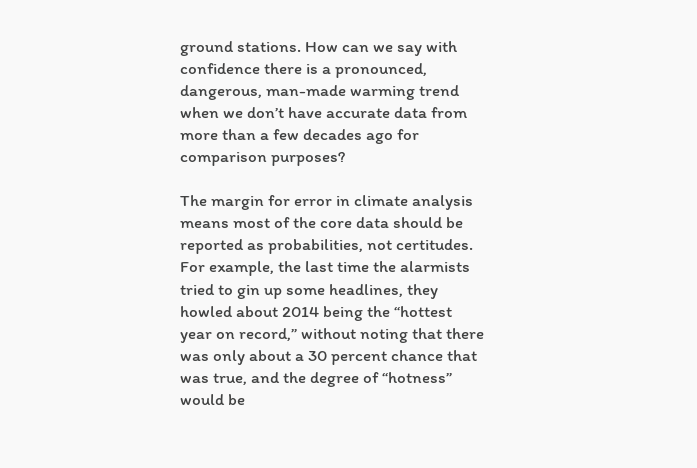ground stations. How can we say with confidence there is a pronounced, dangerous, man-made warming trend when we don’t have accurate data from more than a few decades ago for comparison purposes?

The margin for error in climate analysis means most of the core data should be reported as probabilities, not certitudes. For example, the last time the alarmists tried to gin up some headlines, they howled about 2014 being the “hottest year on record,” without noting that there was only about a 30 percent chance that was true, and the degree of “hotness” would be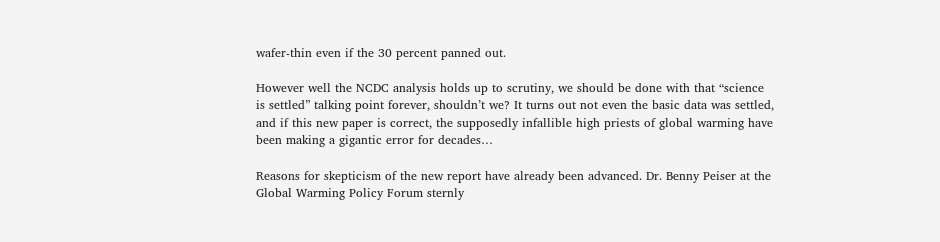wafer-thin even if the 30 percent panned out.

However well the NCDC analysis holds up to scrutiny, we should be done with that “science is settled” talking point forever, shouldn’t we? It turns out not even the basic data was settled, and if this new paper is correct, the supposedly infallible high priests of global warming have been making a gigantic error for decades…

Reasons for skepticism of the new report have already been advanced. Dr. Benny Peiser at the Global Warming Policy Forum sternly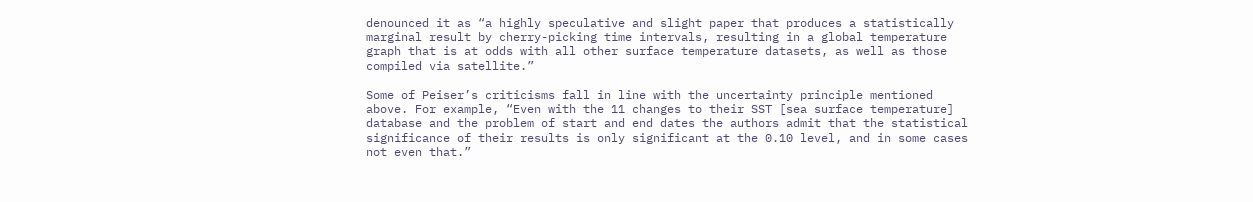denounced it as “a highly speculative and slight paper that produces a statistically marginal result by cherry-picking time intervals, resulting in a global temperature graph that is at odds with all other surface temperature datasets, as well as those compiled via satellite.”

Some of Peiser’s criticisms fall in line with the uncertainty principle mentioned above. For example, “Even with the 11 changes to their SST [sea surface temperature] database and the problem of start and end dates the authors admit that the statistical significance of their results is only significant at the 0.10 level, and in some cases not even that.”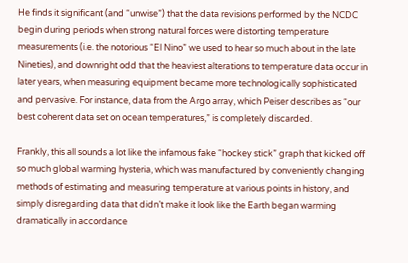He finds it significant (and “unwise”) that the data revisions performed by the NCDC begin during periods when strong natural forces were distorting temperature measurements (i.e. the notorious “El Nino” we used to hear so much about in the late Nineties), and downright odd that the heaviest alterations to temperature data occur in later years, when measuring equipment became more technologically sophisticated and pervasive. For instance, data from the Argo array, which Peiser describes as “our best coherent data set on ocean temperatures,” is completely discarded.

Frankly, this all sounds a lot like the infamous fake “hockey stick” graph that kicked off so much global warming hysteria, which was manufactured by conveniently changing methods of estimating and measuring temperature at various points in history, and simply disregarding data that didn’t make it look like the Earth began warming dramatically in accordance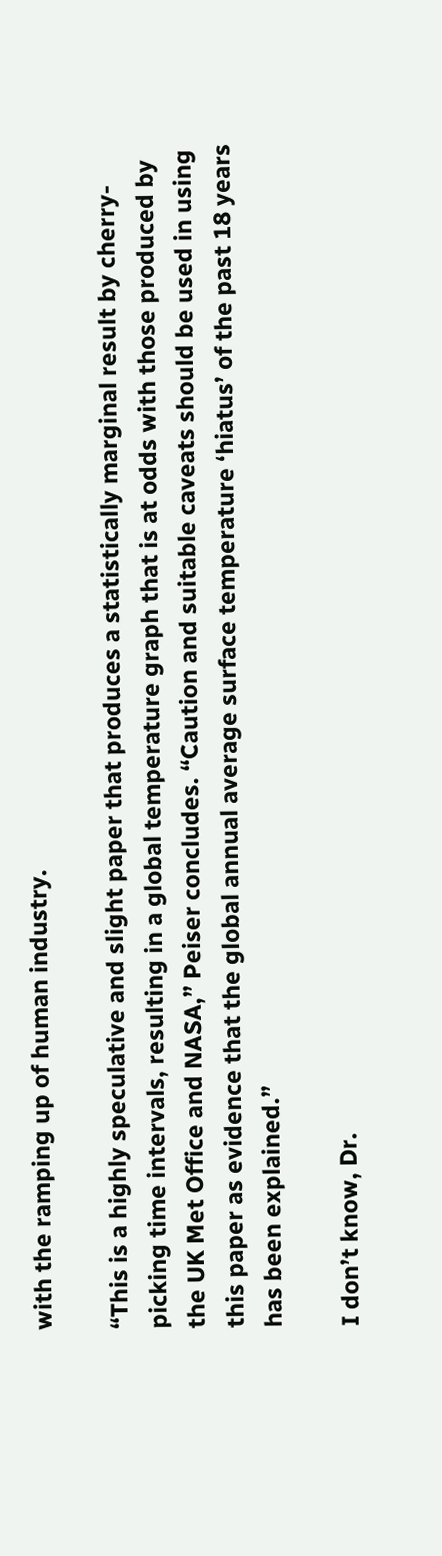with the ramping up of human industry.

“This is a highly speculative and slight paper that produces a statistically marginal result by cherry-picking time intervals, resulting in a global temperature graph that is at odds with those produced by the UK Met Office and NASA,” Peiser concludes. “Caution and suitable caveats should be used in using this paper as evidence that the global annual average surface temperature ‘hiatus’ of the past 18 years has been explained.”

I don’t know, Dr.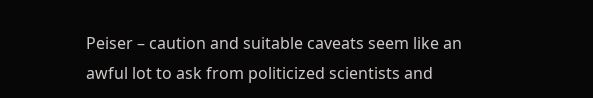Peiser – caution and suitable caveats seem like an awful lot to ask from politicized scientists and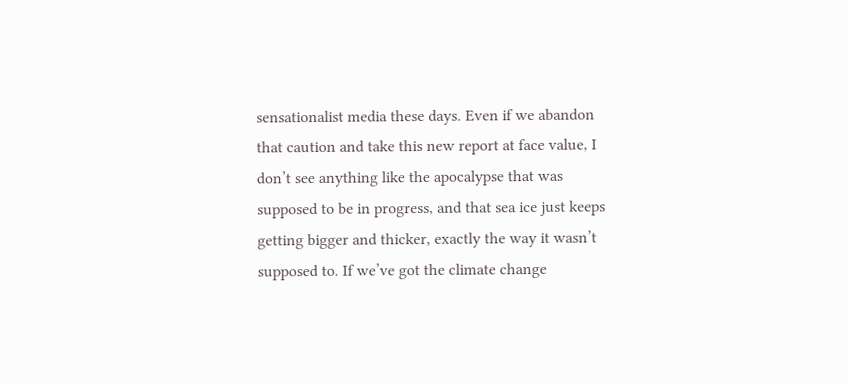sensationalist media these days. Even if we abandon that caution and take this new report at face value, I don’t see anything like the apocalypse that was supposed to be in progress, and that sea ice just keeps getting bigger and thicker, exactly the way it wasn’t supposed to. If we’ve got the climate change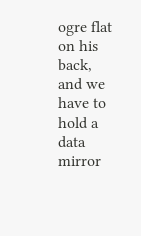ogre flat on his back, and we have to hold a data mirror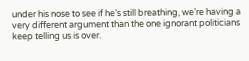under his nose to see if he’s still breathing, we’re having a very different argument than the one ignorant politicians keep telling us is over.